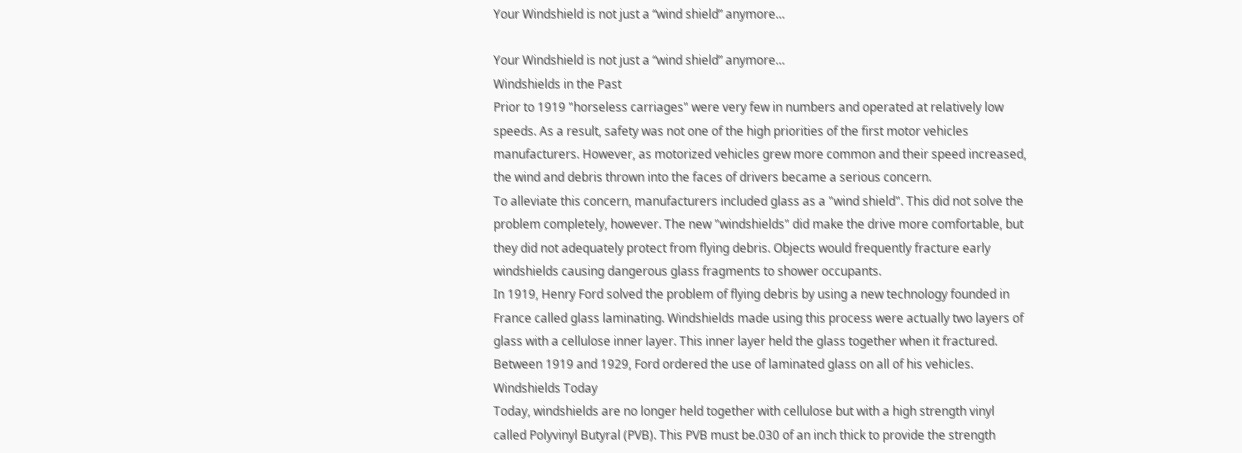Your Windshield is not just a “wind shield” anymore…

Your Windshield is not just a “wind shield” anymore…
Windshields in the Past
Prior to 1919 "horseless carriages" were very few in numbers and operated at relatively low
speeds. As a result, safety was not one of the high priorities of the first motor vehicles
manufacturers. However, as motorized vehicles grew more common and their speed increased,
the wind and debris thrown into the faces of drivers became a serious concern.
To alleviate this concern, manufacturers included glass as a "wind shield". This did not solve the
problem completely, however. The new "windshields" did make the drive more comfortable, but
they did not adequately protect from flying debris. Objects would frequently fracture early
windshields causing dangerous glass fragments to shower occupants.
In 1919, Henry Ford solved the problem of flying debris by using a new technology founded in
France called glass laminating. Windshields made using this process were actually two layers of
glass with a cellulose inner layer. This inner layer held the glass together when it fractured.
Between 1919 and 1929, Ford ordered the use of laminated glass on all of his vehicles.
Windshields Today
Today, windshields are no longer held together with cellulose but with a high strength vinyl
called Polyvinyl Butyral (PVB). This PVB must be.030 of an inch thick to provide the strength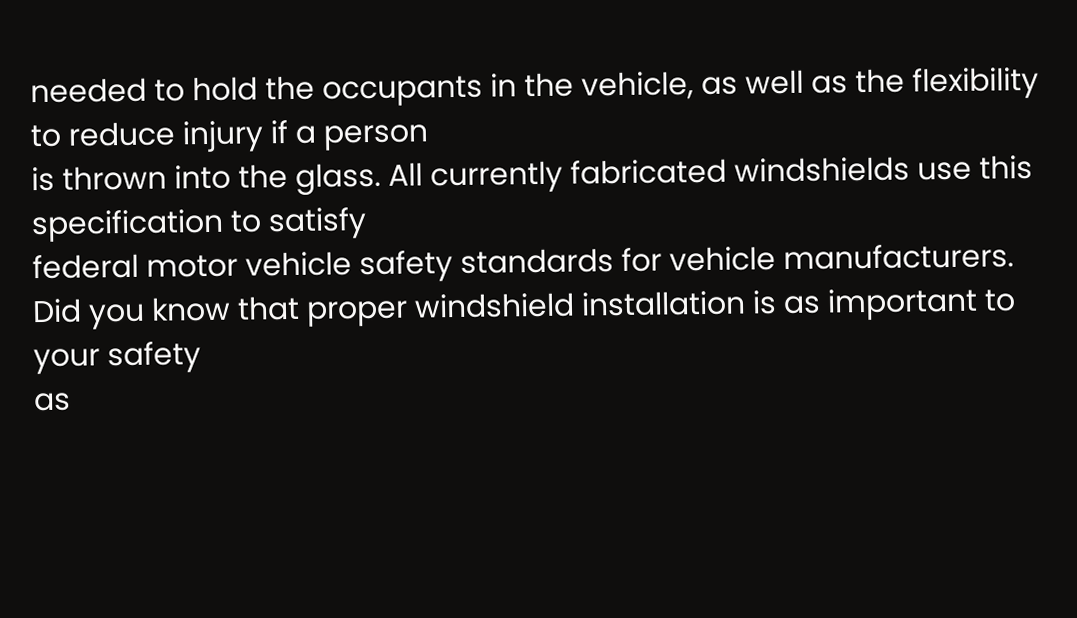needed to hold the occupants in the vehicle, as well as the flexibility to reduce injury if a person
is thrown into the glass. All currently fabricated windshields use this specification to satisfy
federal motor vehicle safety standards for vehicle manufacturers.
Did you know that proper windshield installation is as important to your safety
as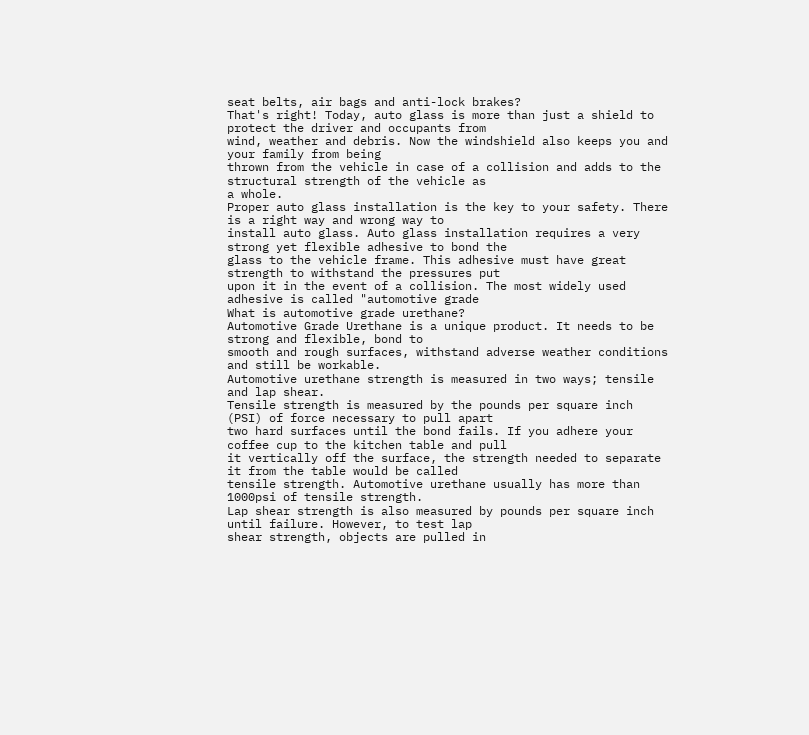seat belts, air bags and anti-lock brakes?
That's right! Today, auto glass is more than just a shield to protect the driver and occupants from
wind, weather and debris. Now the windshield also keeps you and your family from being
thrown from the vehicle in case of a collision and adds to the structural strength of the vehicle as
a whole.
Proper auto glass installation is the key to your safety. There is a right way and wrong way to
install auto glass. Auto glass installation requires a very strong yet flexible adhesive to bond the
glass to the vehicle frame. This adhesive must have great strength to withstand the pressures put
upon it in the event of a collision. The most widely used adhesive is called "automotive grade
What is automotive grade urethane?
Automotive Grade Urethane is a unique product. It needs to be strong and flexible, bond to
smooth and rough surfaces, withstand adverse weather conditions and still be workable.
Automotive urethane strength is measured in two ways; tensile and lap shear.
Tensile strength is measured by the pounds per square inch (PSI) of force necessary to pull apart
two hard surfaces until the bond fails. If you adhere your coffee cup to the kitchen table and pull
it vertically off the surface, the strength needed to separate it from the table would be called
tensile strength. Automotive urethane usually has more than 1000psi of tensile strength.
Lap shear strength is also measured by pounds per square inch until failure. However, to test lap
shear strength, objects are pulled in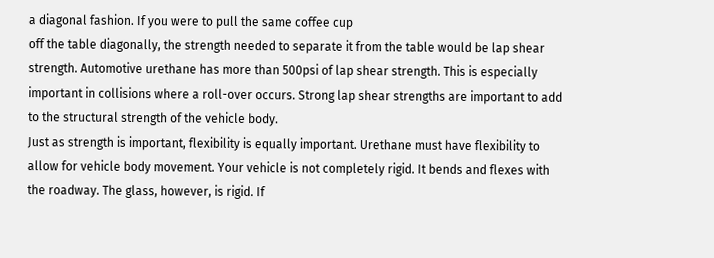a diagonal fashion. If you were to pull the same coffee cup
off the table diagonally, the strength needed to separate it from the table would be lap shear
strength. Automotive urethane has more than 500psi of lap shear strength. This is especially
important in collisions where a roll-over occurs. Strong lap shear strengths are important to add
to the structural strength of the vehicle body.
Just as strength is important, flexibility is equally important. Urethane must have flexibility to
allow for vehicle body movement. Your vehicle is not completely rigid. It bends and flexes with
the roadway. The glass, however, is rigid. If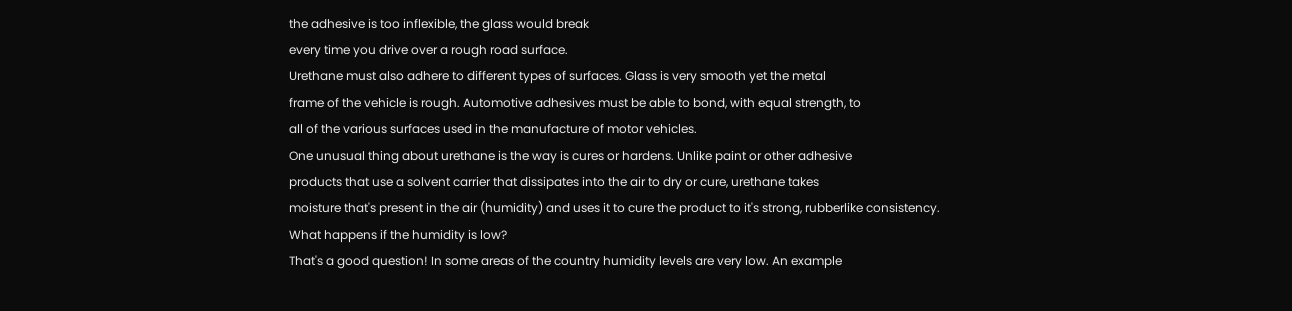the adhesive is too inflexible, the glass would break
every time you drive over a rough road surface.
Urethane must also adhere to different types of surfaces. Glass is very smooth yet the metal
frame of the vehicle is rough. Automotive adhesives must be able to bond, with equal strength, to
all of the various surfaces used in the manufacture of motor vehicles.
One unusual thing about urethane is the way is cures or hardens. Unlike paint or other adhesive
products that use a solvent carrier that dissipates into the air to dry or cure, urethane takes
moisture that's present in the air (humidity) and uses it to cure the product to it's strong, rubberlike consistency.
What happens if the humidity is low?
That's a good question! In some areas of the country humidity levels are very low. An example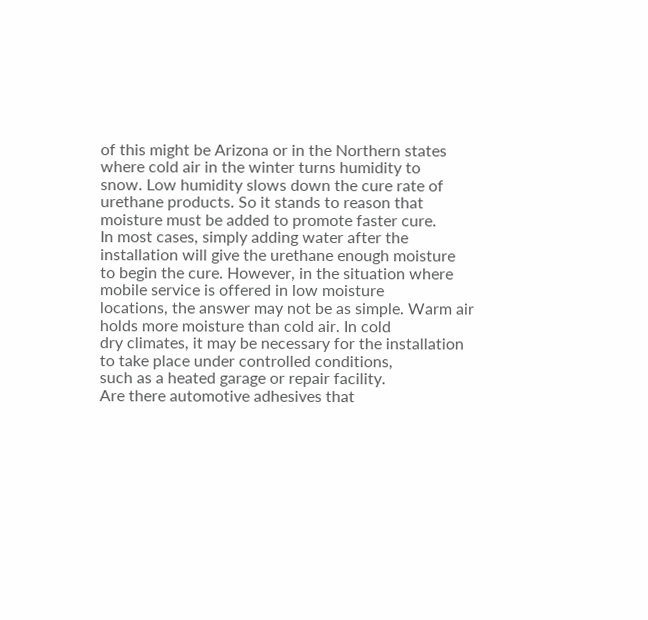of this might be Arizona or in the Northern states where cold air in the winter turns humidity to
snow. Low humidity slows down the cure rate of urethane products. So it stands to reason that
moisture must be added to promote faster cure.
In most cases, simply adding water after the installation will give the urethane enough moisture
to begin the cure. However, in the situation where mobile service is offered in low moisture
locations, the answer may not be as simple. Warm air holds more moisture than cold air. In cold
dry climates, it may be necessary for the installation to take place under controlled conditions,
such as a heated garage or repair facility.
Are there automotive adhesives that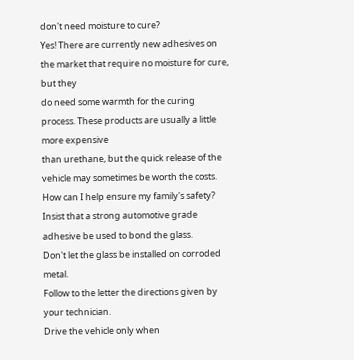don't need moisture to cure?
Yes! There are currently new adhesives on the market that require no moisture for cure, but they
do need some warmth for the curing process. These products are usually a little more expensive
than urethane, but the quick release of the vehicle may sometimes be worth the costs.
How can I help ensure my family's safety?
Insist that a strong automotive grade adhesive be used to bond the glass.
Don't let the glass be installed on corroded metal.
Follow to the letter the directions given by your technician.
Drive the vehicle only when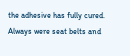the adhesive has fully cured.
Always were seat belts and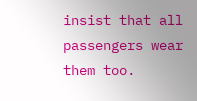insist that all passengers wear them too.